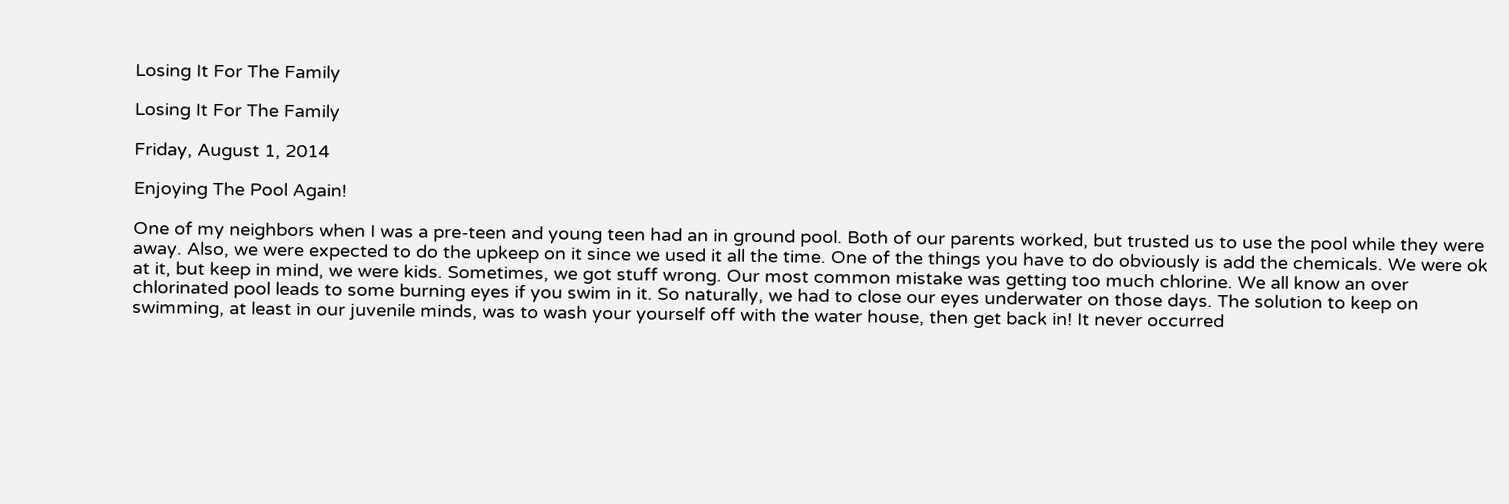Losing It For The Family

Losing It For The Family

Friday, August 1, 2014

Enjoying The Pool Again!

One of my neighbors when I was a pre-teen and young teen had an in ground pool. Both of our parents worked, but trusted us to use the pool while they were away. Also, we were expected to do the upkeep on it since we used it all the time. One of the things you have to do obviously is add the chemicals. We were ok at it, but keep in mind, we were kids. Sometimes, we got stuff wrong. Our most common mistake was getting too much chlorine. We all know an over chlorinated pool leads to some burning eyes if you swim in it. So naturally, we had to close our eyes underwater on those days. The solution to keep on swimming, at least in our juvenile minds, was to wash your yourself off with the water house, then get back in! It never occurred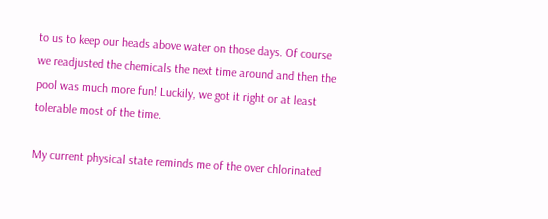to us to keep our heads above water on those days. Of course we readjusted the chemicals the next time around and then the pool was much more fun! Luckily, we got it right or at least tolerable most of the time.

My current physical state reminds me of the over chlorinated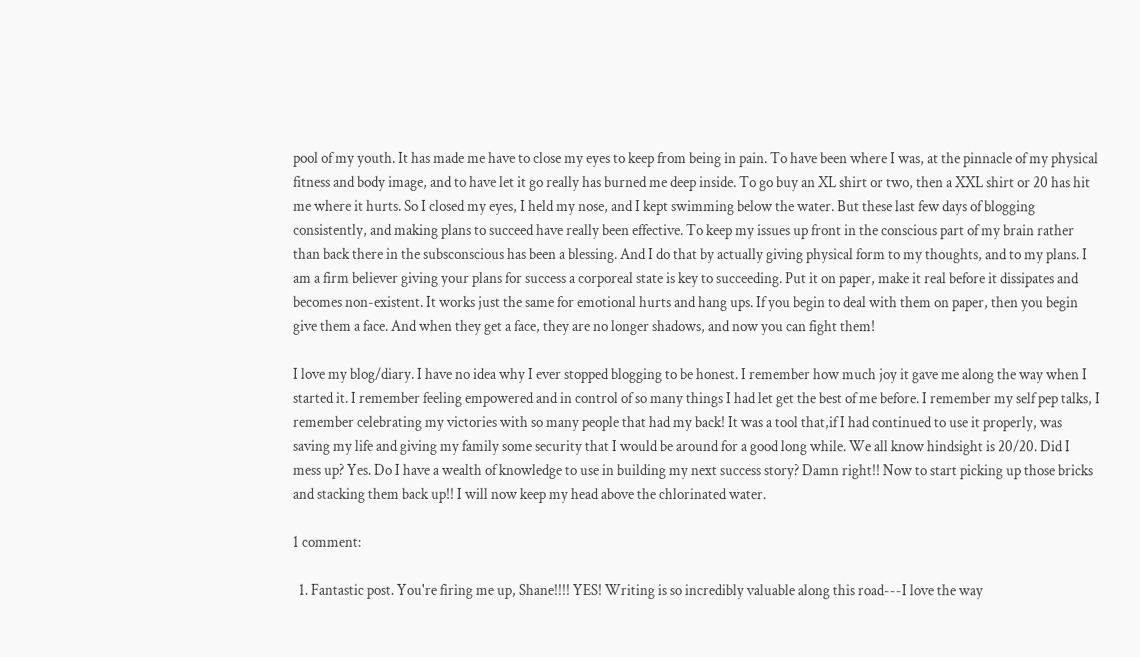pool of my youth. It has made me have to close my eyes to keep from being in pain. To have been where I was, at the pinnacle of my physical fitness and body image, and to have let it go really has burned me deep inside. To go buy an XL shirt or two, then a XXL shirt or 20 has hit me where it hurts. So I closed my eyes, I held my nose, and I kept swimming below the water. But these last few days of blogging consistently, and making plans to succeed have really been effective. To keep my issues up front in the conscious part of my brain rather than back there in the subsconscious has been a blessing. And I do that by actually giving physical form to my thoughts, and to my plans. I am a firm believer giving your plans for success a corporeal state is key to succeeding. Put it on paper, make it real before it dissipates and becomes non-existent. It works just the same for emotional hurts and hang ups. If you begin to deal with them on paper, then you begin give them a face. And when they get a face, they are no longer shadows, and now you can fight them!

I love my blog/diary. I have no idea why I ever stopped blogging to be honest. I remember how much joy it gave me along the way when I started it. I remember feeling empowered and in control of so many things I had let get the best of me before. I remember my self pep talks, I remember celebrating my victories with so many people that had my back! It was a tool that,if I had continued to use it properly, was saving my life and giving my family some security that I would be around for a good long while. We all know hindsight is 20/20. Did I mess up? Yes. Do I have a wealth of knowledge to use in building my next success story? Damn right!! Now to start picking up those bricks and stacking them back up!! I will now keep my head above the chlorinated water.

1 comment:

  1. Fantastic post. You're firing me up, Shane!!!! YES! Writing is so incredibly valuable along this road---I love the way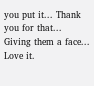you put it... Thank you for that... Giving them a face... Love it.